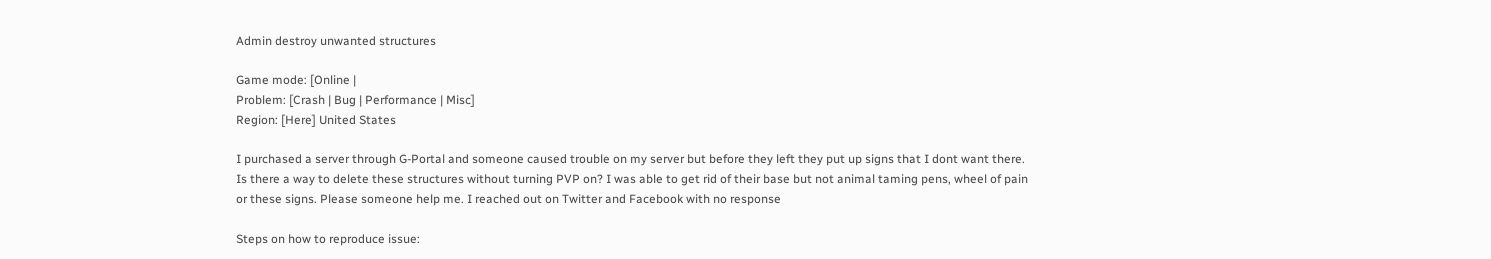Admin destroy unwanted structures

Game mode: [Online |
Problem: [Crash | Bug | Performance | Misc]
Region: [Here] United States

I purchased a server through G-Portal and someone caused trouble on my server but before they left they put up signs that I dont want there. Is there a way to delete these structures without turning PVP on? I was able to get rid of their base but not animal taming pens, wheel of pain or these signs. Please someone help me. I reached out on Twitter and Facebook with no response

Steps on how to reproduce issue: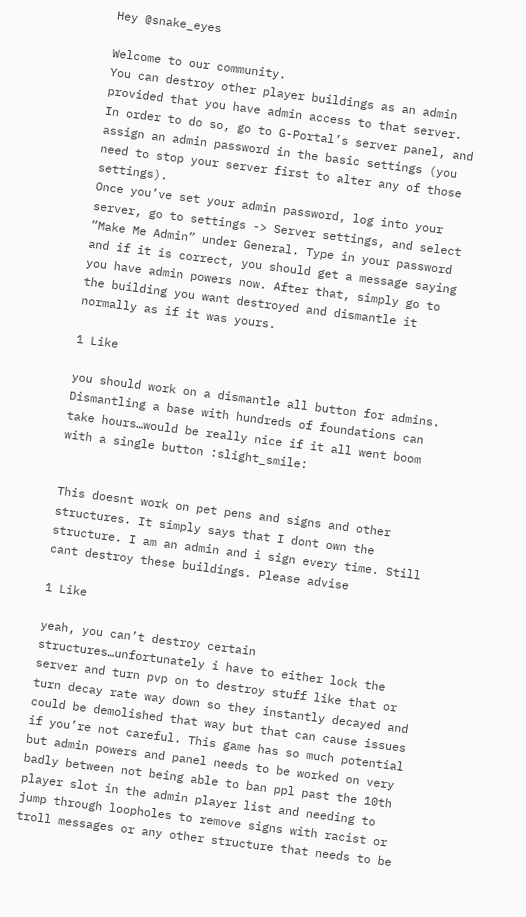Hey @snake_eyes

Welcome to our community.
You can destroy other player buildings as an admin provided that you have admin access to that server.
In order to do so, go to G-Portal’s server panel, and assign an admin password in the basic settings (you need to stop your server first to alter any of those settings).
Once you’ve set your admin password, log into your server, go to settings -> Server settings, and select “Make Me Admin” under General. Type in your password and if it is correct, you should get a message saying you have admin powers now. After that, simply go to the building you want destroyed and dismantle it normally as if it was yours.

1 Like

you should work on a dismantle all button for admins. Dismantling a base with hundreds of foundations can take hours…would be really nice if it all went boom with a single button :slight_smile:


This doesnt work on pet pens and signs and other structures. It simply says that I dont own the structure. I am an admin and i sign every time. Still cant destroy these buildings. Please advise

1 Like

yeah, you can’t destroy certain structures…unfortunately i have to either lock the server and turn pvp on to destroy stuff like that or turn decay rate way down so they instantly decayed and could be demolished that way but that can cause issues if you’re not careful. This game has so much potential but admin powers and panel needs to be worked on very badly between not being able to ban ppl past the 10th player slot in the admin player list and needing to jump through loopholes to remove signs with racist or troll messages or any other structure that needs to be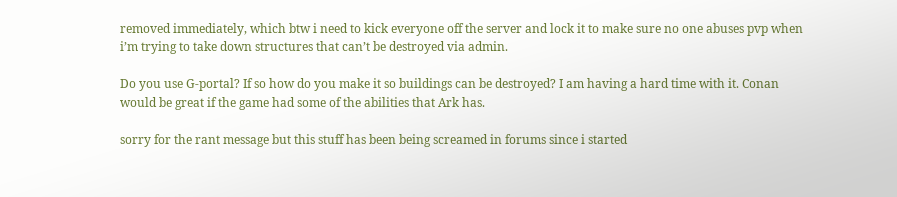removed immediately, which btw i need to kick everyone off the server and lock it to make sure no one abuses pvp when i’m trying to take down structures that can’t be destroyed via admin.

Do you use G-portal? If so how do you make it so buildings can be destroyed? I am having a hard time with it. Conan would be great if the game had some of the abilities that Ark has.

sorry for the rant message but this stuff has been being screamed in forums since i started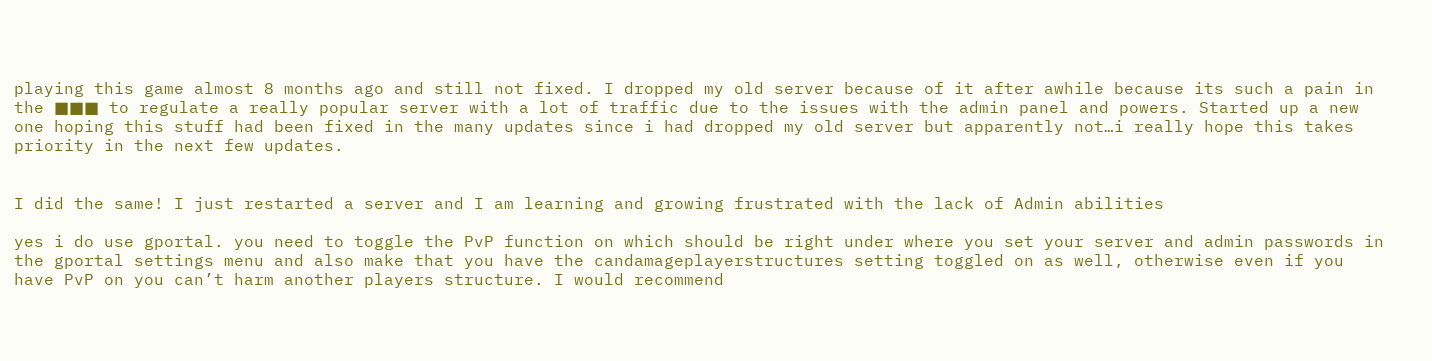playing this game almost 8 months ago and still not fixed. I dropped my old server because of it after awhile because its such a pain in the ■■■ to regulate a really popular server with a lot of traffic due to the issues with the admin panel and powers. Started up a new one hoping this stuff had been fixed in the many updates since i had dropped my old server but apparently not…i really hope this takes priority in the next few updates.


I did the same! I just restarted a server and I am learning and growing frustrated with the lack of Admin abilities

yes i do use gportal. you need to toggle the PvP function on which should be right under where you set your server and admin passwords in the gportal settings menu and also make that you have the candamageplayerstructures setting toggled on as well, otherwise even if you have PvP on you can’t harm another players structure. I would recommend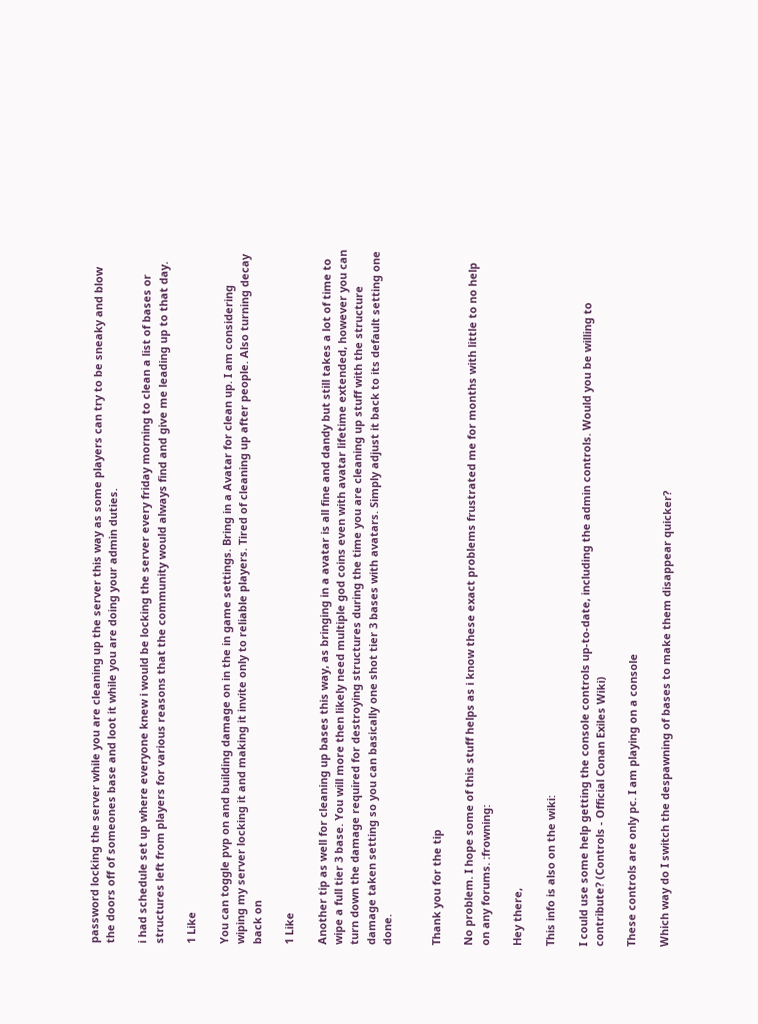password locking the server while you are cleaning up the server this way as some players can try to be sneaky and blow the doors off of someones base and loot it while you are doing your admin duties.

i had schedule set up where everyone knew i would be locking the server every friday morning to clean a list of bases or structures left from players for various reasons that the community would always find and give me leading up to that day.

1 Like

You can toggle pvp on and building damage on in the in game settings. Bring in a Avatar for clean up. I am considering wiping my server locking it and making it invite only to reliable players. Tired of cleaning up after people. Also turning decay back on

1 Like

Another tip as well for cleaning up bases this way, as bringing in a avatar is all fine and dandy but still takes a lot of time to wipe a full tier 3 base. You will more then likely need multiple god coins even with avatar lifetime extended, however you can turn down the damage required for destroying structures during the time you are cleaning up stuff with the structure damage taken setting so you can basically one shot tier 3 bases with avatars. Simply adjust it back to its default setting one done.


Thank you for the tip

No problem. I hope some of this stuff helps as i know these exact problems frustrated me for months with little to no help on any forums. :frowning:

Hey there,

This info is also on the wiki:

I could use some help getting the console controls up-to-date, including the admin controls. Would you be willing to contribute? (Controls - Official Conan Exiles Wiki)

These controls are only pc. I am playing on a console

Which way do I switch the despawning of bases to make them disappear quicker?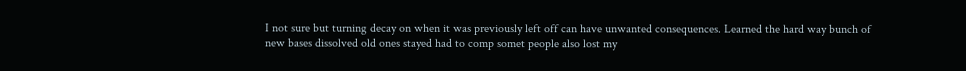I not sure but turning decay on when it was previously left off can have unwanted consequences. Learned the hard way bunch of new bases dissolved old ones stayed had to comp somet people also lost my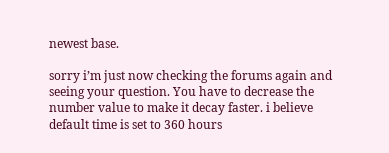newest base.

sorry i’m just now checking the forums again and seeing your question. You have to decrease the number value to make it decay faster. i believe default time is set to 360 hours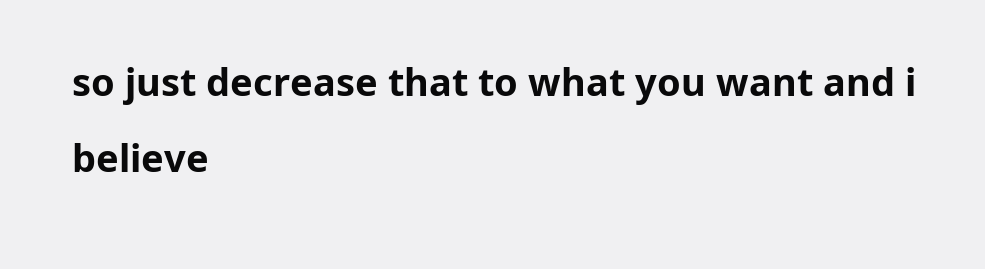so just decrease that to what you want and i believe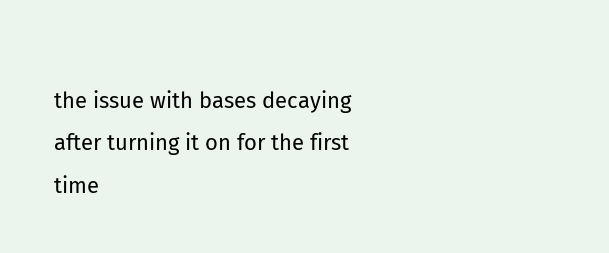the issue with bases decaying after turning it on for the first time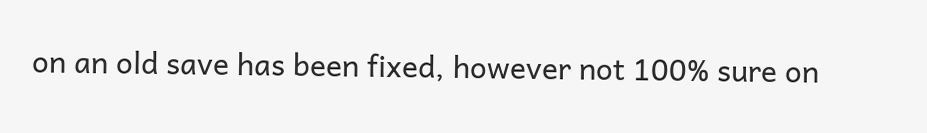on an old save has been fixed, however not 100% sure on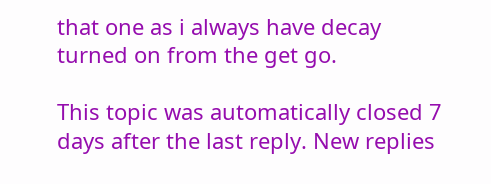that one as i always have decay turned on from the get go.

This topic was automatically closed 7 days after the last reply. New replies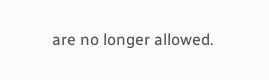are no longer allowed.